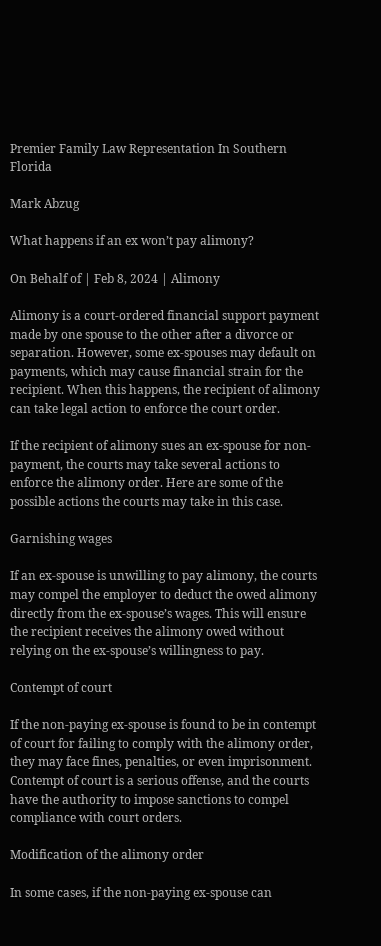Premier Family Law Representation In Southern Florida

Mark Abzug

What happens if an ex won’t pay alimony?

On Behalf of | Feb 8, 2024 | Alimony

Alimony is a court-ordered financial support payment made by one spouse to the other after a divorce or separation. However, some ex-spouses may default on payments, which may cause financial strain for the recipient. When this happens, the recipient of alimony can take legal action to enforce the court order.

If the recipient of alimony sues an ex-spouse for non-payment, the courts may take several actions to enforce the alimony order. Here are some of the possible actions the courts may take in this case.

Garnishing wages

If an ex-spouse is unwilling to pay alimony, the courts may compel the employer to deduct the owed alimony directly from the ex-spouse’s wages. This will ensure the recipient receives the alimony owed without relying on the ex-spouse’s willingness to pay.

Contempt of court

If the non-paying ex-spouse is found to be in contempt of court for failing to comply with the alimony order, they may face fines, penalties, or even imprisonment. Contempt of court is a serious offense, and the courts have the authority to impose sanctions to compel compliance with court orders.

Modification of the alimony order

In some cases, if the non-paying ex-spouse can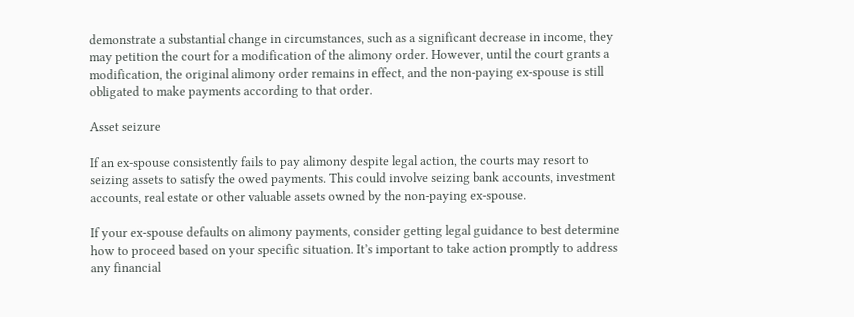demonstrate a substantial change in circumstances, such as a significant decrease in income, they may petition the court for a modification of the alimony order. However, until the court grants a modification, the original alimony order remains in effect, and the non-paying ex-spouse is still obligated to make payments according to that order.

Asset seizure

If an ex-spouse consistently fails to pay alimony despite legal action, the courts may resort to seizing assets to satisfy the owed payments. This could involve seizing bank accounts, investment accounts, real estate or other valuable assets owned by the non-paying ex-spouse.

If your ex-spouse defaults on alimony payments, consider getting legal guidance to best determine how to proceed based on your specific situation. It’s important to take action promptly to address any financial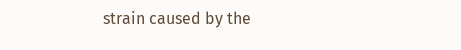strain caused by the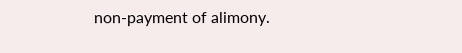non-payment of alimony.